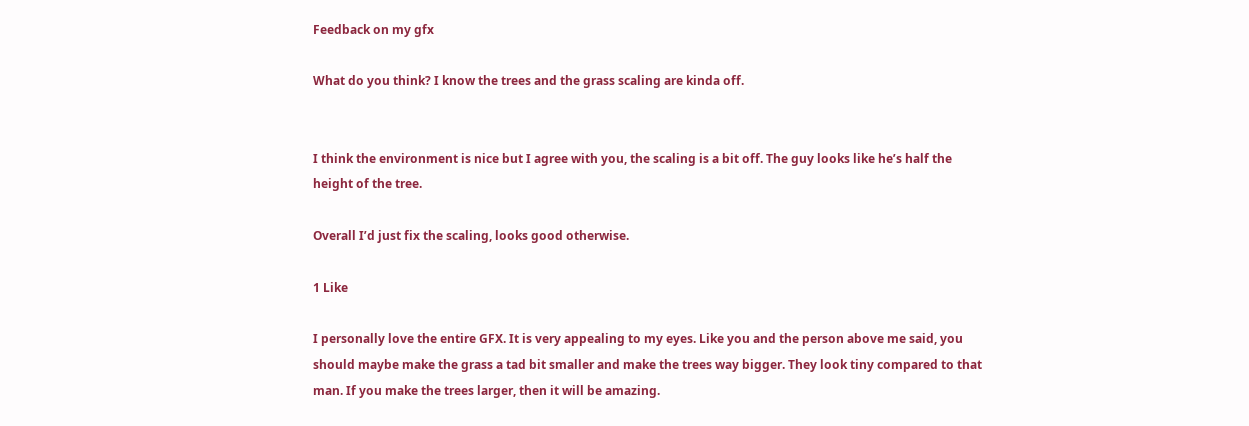Feedback on my gfx

What do you think? I know the trees and the grass scaling are kinda off.


I think the environment is nice but I agree with you, the scaling is a bit off. The guy looks like he’s half the height of the tree.

Overall I’d just fix the scaling, looks good otherwise.

1 Like

I personally love the entire GFX. It is very appealing to my eyes. Like you and the person above me said, you should maybe make the grass a tad bit smaller and make the trees way bigger. They look tiny compared to that man. If you make the trees larger, then it will be amazing.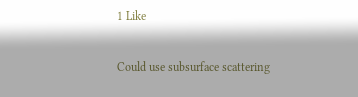1 Like

Could use subsurface scattering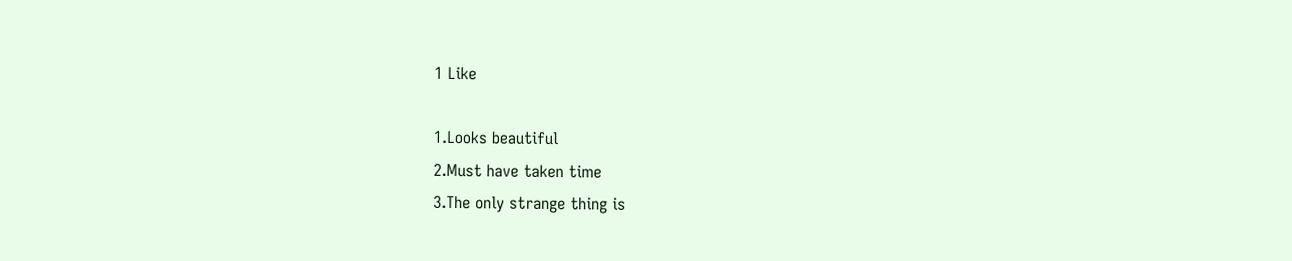1 Like

1.Looks beautiful
2.Must have taken time
3.The only strange thing is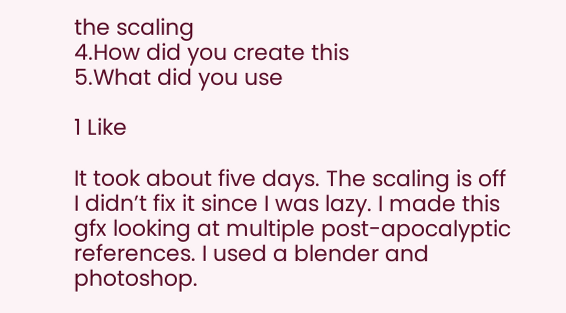the scaling
4.How did you create this
5.What did you use

1 Like

It took about five days. The scaling is off I didn’t fix it since I was lazy. I made this gfx looking at multiple post-apocalyptic references. I used a blender and photoshop.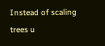Instead of scaling trees u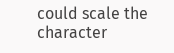could scale the character